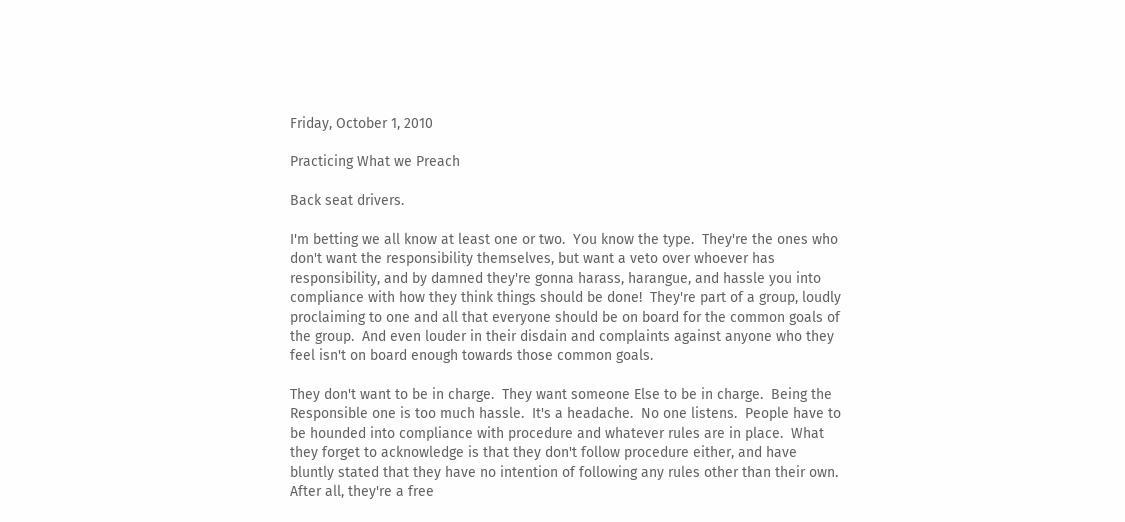Friday, October 1, 2010

Practicing What we Preach

Back seat drivers.

I'm betting we all know at least one or two.  You know the type.  They're the ones who don't want the responsibility themselves, but want a veto over whoever has responsibility, and by damned they're gonna harass, harangue, and hassle you into compliance with how they think things should be done!  They're part of a group, loudly proclaiming to one and all that everyone should be on board for the common goals of the group.  And even louder in their disdain and complaints against anyone who they feel isn't on board enough towards those common goals.

They don't want to be in charge.  They want someone Else to be in charge.  Being the Responsible one is too much hassle.  It's a headache.  No one listens.  People have to be hounded into compliance with procedure and whatever rules are in place.  What they forget to acknowledge is that they don't follow procedure either, and have bluntly stated that they have no intention of following any rules other than their own.  After all, they're a free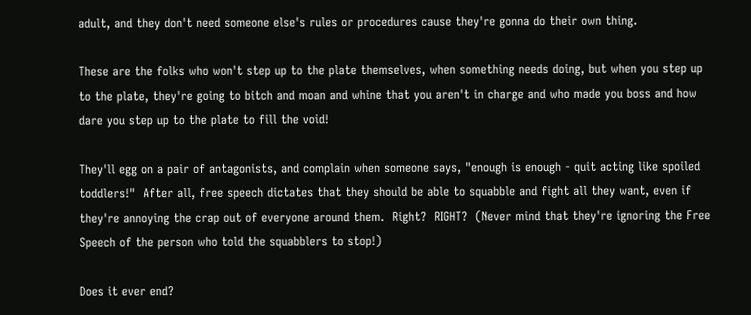adult, and they don't need someone else's rules or procedures cause they're gonna do their own thing.

These are the folks who won't step up to the plate themselves, when something needs doing, but when you step up to the plate, they're going to bitch and moan and whine that you aren't in charge and who made you boss and how dare you step up to the plate to fill the void!

They'll egg on a pair of antagonists, and complain when someone says, "enough is enough - quit acting like spoiled toddlers!"  After all, free speech dictates that they should be able to squabble and fight all they want, even if they're annoying the crap out of everyone around them.  Right?  RIGHT?  (Never mind that they're ignoring the Free Speech of the person who told the squabblers to stop!)

Does it ever end?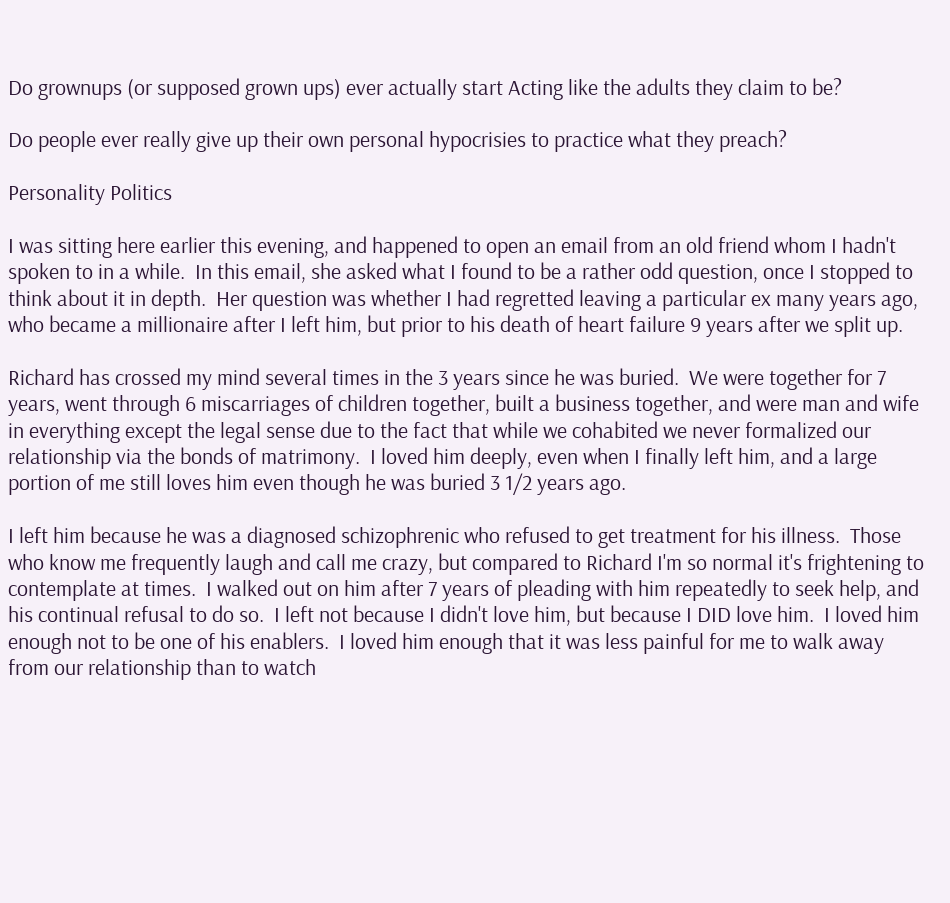Do grownups (or supposed grown ups) ever actually start Acting like the adults they claim to be?

Do people ever really give up their own personal hypocrisies to practice what they preach?

Personality Politics

I was sitting here earlier this evening, and happened to open an email from an old friend whom I hadn't spoken to in a while.  In this email, she asked what I found to be a rather odd question, once I stopped to think about it in depth.  Her question was whether I had regretted leaving a particular ex many years ago, who became a millionaire after I left him, but prior to his death of heart failure 9 years after we split up.

Richard has crossed my mind several times in the 3 years since he was buried.  We were together for 7 years, went through 6 miscarriages of children together, built a business together, and were man and wife in everything except the legal sense due to the fact that while we cohabited we never formalized our relationship via the bonds of matrimony.  I loved him deeply, even when I finally left him, and a large portion of me still loves him even though he was buried 3 1/2 years ago.

I left him because he was a diagnosed schizophrenic who refused to get treatment for his illness.  Those who know me frequently laugh and call me crazy, but compared to Richard I'm so normal it's frightening to contemplate at times.  I walked out on him after 7 years of pleading with him repeatedly to seek help, and his continual refusal to do so.  I left not because I didn't love him, but because I DID love him.  I loved him enough not to be one of his enablers.  I loved him enough that it was less painful for me to walk away from our relationship than to watch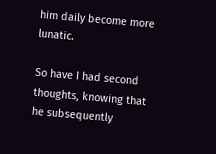him daily become more lunatic.

So have I had second thoughts, knowing that he subsequently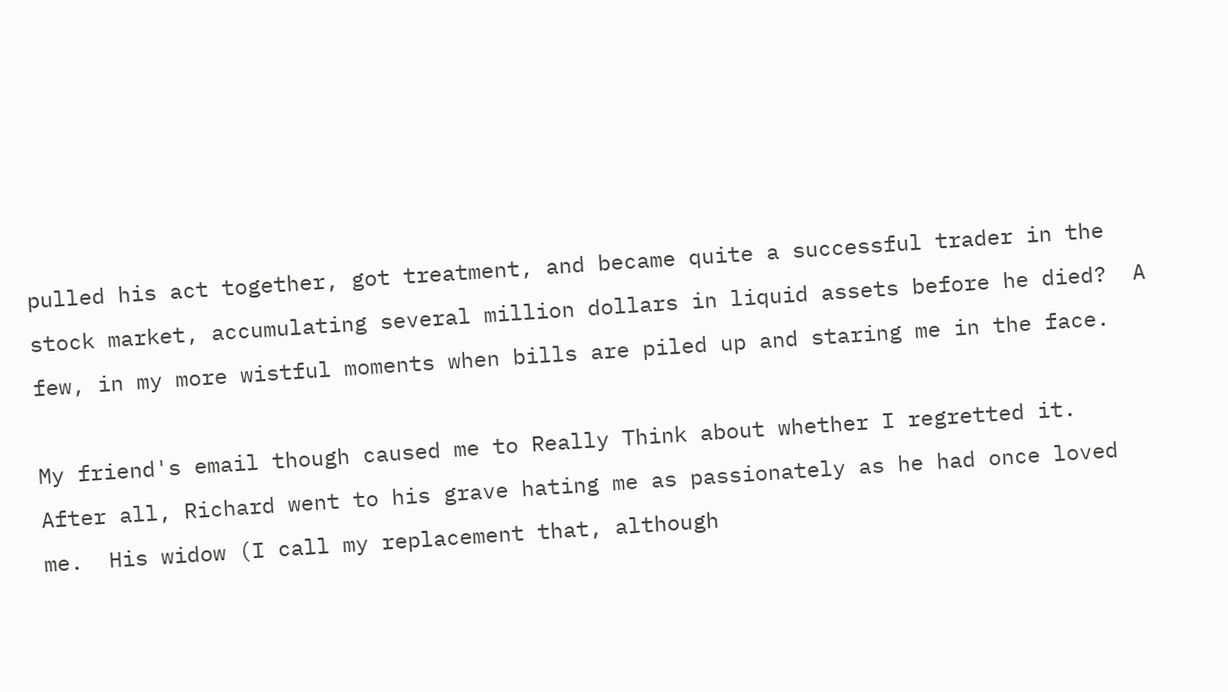pulled his act together, got treatment, and became quite a successful trader in the stock market, accumulating several million dollars in liquid assets before he died?  A few, in my more wistful moments when bills are piled up and staring me in the face.

My friend's email though caused me to Really Think about whether I regretted it.  After all, Richard went to his grave hating me as passionately as he had once loved me.  His widow (I call my replacement that, although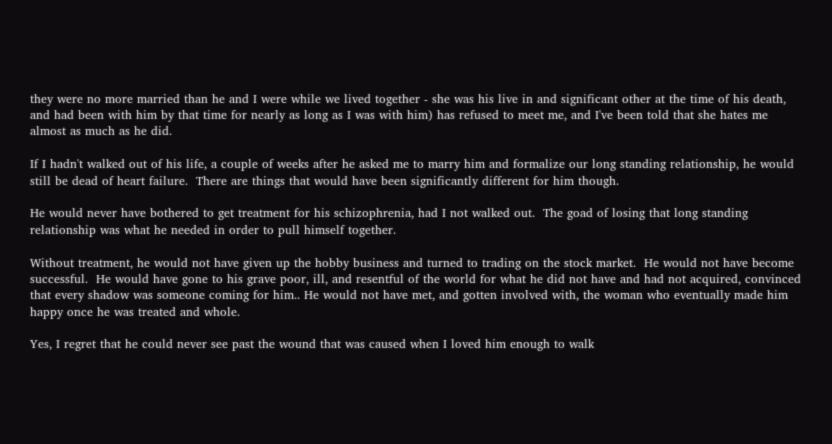they were no more married than he and I were while we lived together - she was his live in and significant other at the time of his death, and had been with him by that time for nearly as long as I was with him) has refused to meet me, and I've been told that she hates me almost as much as he did.

If I hadn't walked out of his life, a couple of weeks after he asked me to marry him and formalize our long standing relationship, he would still be dead of heart failure.  There are things that would have been significantly different for him though.

He would never have bothered to get treatment for his schizophrenia, had I not walked out.  The goad of losing that long standing relationship was what he needed in order to pull himself together.

Without treatment, he would not have given up the hobby business and turned to trading on the stock market.  He would not have become successful.  He would have gone to his grave poor, ill, and resentful of the world for what he did not have and had not acquired, convinced that every shadow was someone coming for him.. He would not have met, and gotten involved with, the woman who eventually made him happy once he was treated and whole.

Yes, I regret that he could never see past the wound that was caused when I loved him enough to walk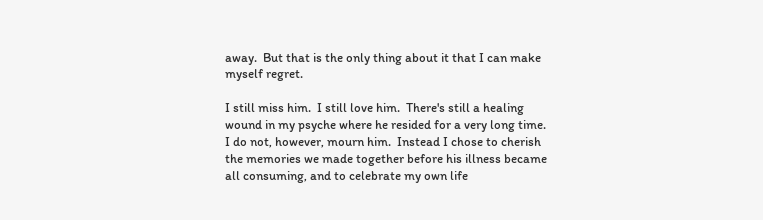away.  But that is the only thing about it that I can make myself regret.

I still miss him.  I still love him.  There's still a healing wound in my psyche where he resided for a very long time.  I do not, however, mourn him.  Instead I chose to cherish the memories we made together before his illness became all consuming, and to celebrate my own life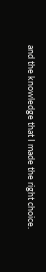and the knowledge that I made the right choice.